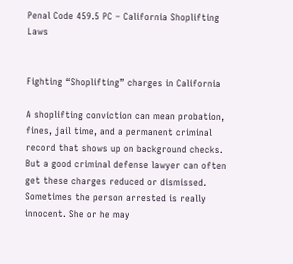Penal Code 459.5 PC – California Shoplifting Laws


Fighting “Shoplifting” charges in California

A shoplifting conviction can mean probation, fines, jail time, and a permanent criminal record that shows up on background checks. But a good criminal defense lawyer can often get these charges reduced or dismissed. Sometimes the person arrested is really innocent. She or he may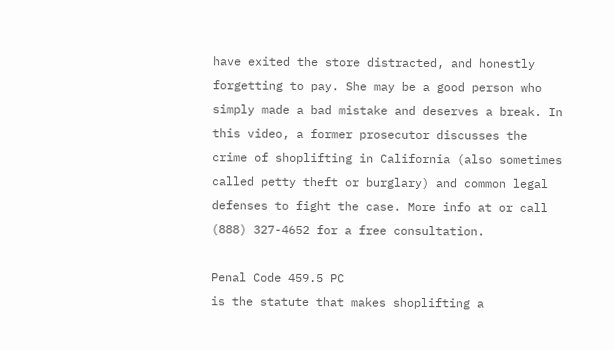have exited the store distracted, and honestly forgetting to pay. She may be a good person who simply made a bad mistake and deserves a break. In this video, a former prosecutor discusses the crime of shoplifting in California (also sometimes called petty theft or burglary) and common legal defenses to fight the case. More info at or call (888) 327-4652 for a free consultation.

Penal Code 459.5 PC
is the statute that makes shoplifting a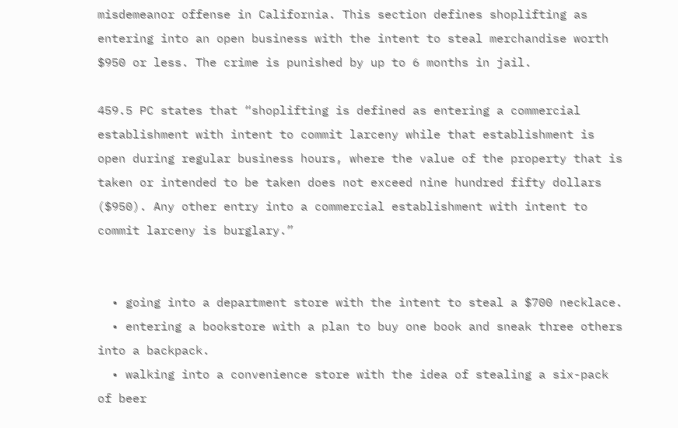misdemeanor offense in California. This section defines shoplifting as entering into an open business with the intent to steal merchandise worth $950 or less. The crime is punished by up to 6 months in jail.

459.5 PC states that “shoplifting is defined as entering a commercial establishment with intent to commit larceny while that establishment is open during regular business hours, where the value of the property that is taken or intended to be taken does not exceed nine hundred fifty dollars ($950). Any other entry into a commercial establishment with intent to commit larceny is burglary.”


  • going into a department store with the intent to steal a $700 necklace.
  • entering a bookstore with a plan to buy one book and sneak three others into a backpack.
  • walking into a convenience store with the idea of stealing a six-pack of beer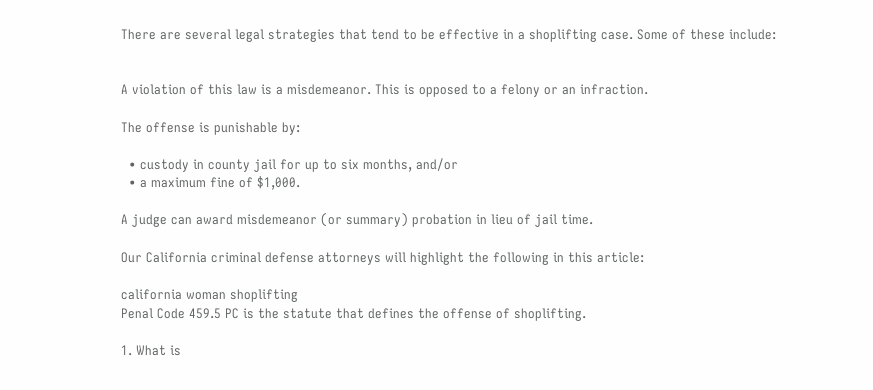There are several legal strategies that tend to be effective in a shoplifting case. Some of these include:


A violation of this law is a misdemeanor. This is opposed to a felony or an infraction.

The offense is punishable by:

  • custody in county jail for up to six months, and/or
  • a maximum fine of $1,000.

A judge can award misdemeanor (or summary) probation in lieu of jail time.

Our California criminal defense attorneys will highlight the following in this article:

california woman shoplifting
Penal Code 459.5 PC is the statute that defines the offense of shoplifting.

1. What is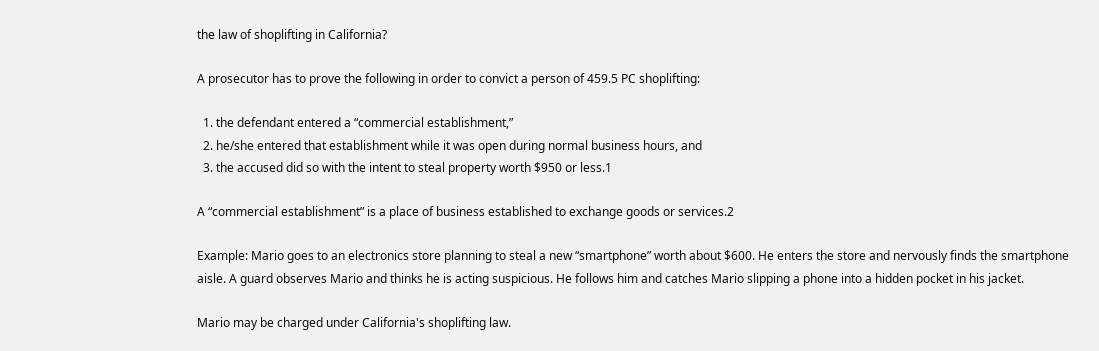the law of shoplifting in California?

A prosecutor has to prove the following in order to convict a person of 459.5 PC shoplifting:

  1. the defendant entered a “commercial establishment,”
  2. he/she entered that establishment while it was open during normal business hours, and
  3. the accused did so with the intent to steal property worth $950 or less.1

A “commercial establishment” is a place of business established to exchange goods or services.2

Example: Mario goes to an electronics store planning to steal a new “smartphone” worth about $600. He enters the store and nervously finds the smartphone aisle. A guard observes Mario and thinks he is acting suspicious. He follows him and catches Mario slipping a phone into a hidden pocket in his jacket.

Mario may be charged under California's shoplifting law.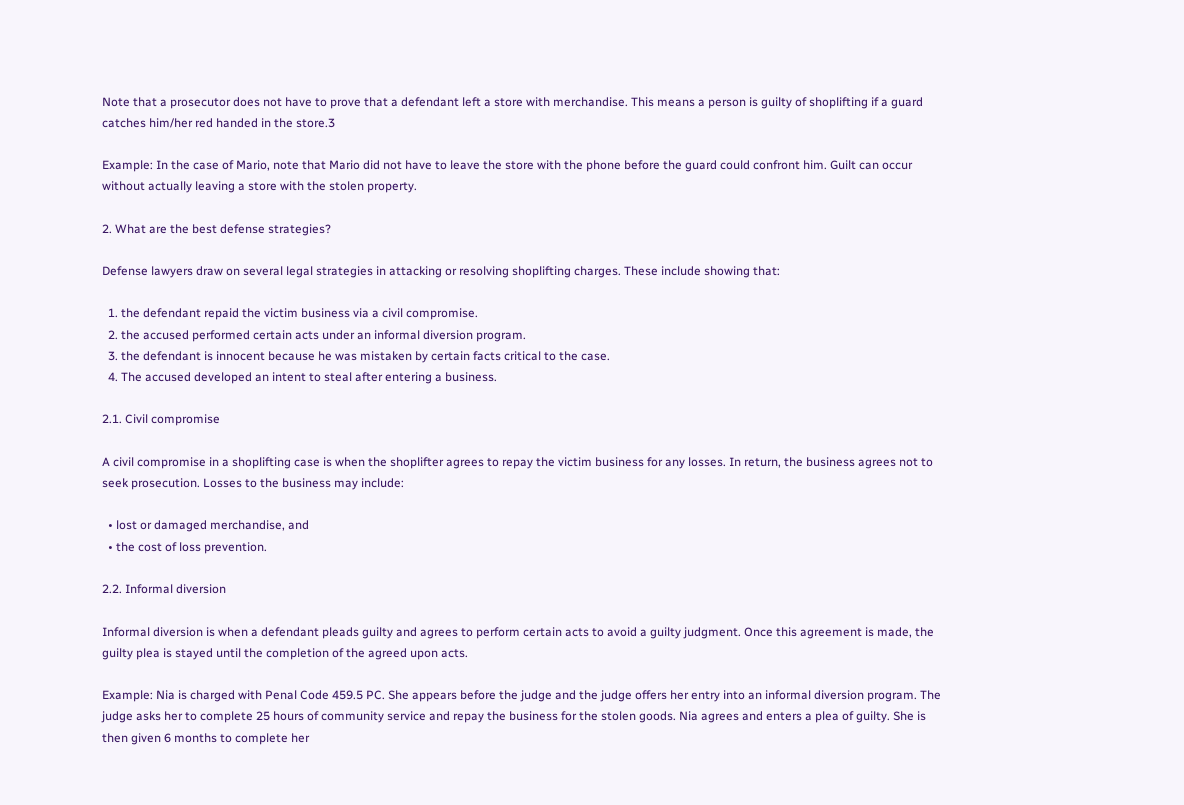Note that a prosecutor does not have to prove that a defendant left a store with merchandise. This means a person is guilty of shoplifting if a guard catches him/her red handed in the store.3

Example: In the case of Mario, note that Mario did not have to leave the store with the phone before the guard could confront him. Guilt can occur without actually leaving a store with the stolen property.

2. What are the best defense strategies?

Defense lawyers draw on several legal strategies in attacking or resolving shoplifting charges. These include showing that:

  1. the defendant repaid the victim business via a civil compromise.
  2. the accused performed certain acts under an informal diversion program.
  3. the defendant is innocent because he was mistaken by certain facts critical to the case.
  4. The accused developed an intent to steal after entering a business.

2.1. Civil compromise

A civil compromise in a shoplifting case is when the shoplifter agrees to repay the victim business for any losses. In return, the business agrees not to seek prosecution. Losses to the business may include:

  • lost or damaged merchandise, and
  • the cost of loss prevention.

2.2. Informal diversion

Informal diversion is when a defendant pleads guilty and agrees to perform certain acts to avoid a guilty judgment. Once this agreement is made, the guilty plea is stayed until the completion of the agreed upon acts.

Example: Nia is charged with Penal Code 459.5 PC. She appears before the judge and the judge offers her entry into an informal diversion program. The judge asks her to complete 25 hours of community service and repay the business for the stolen goods. Nia agrees and enters a plea of guilty. She is then given 6 months to complete her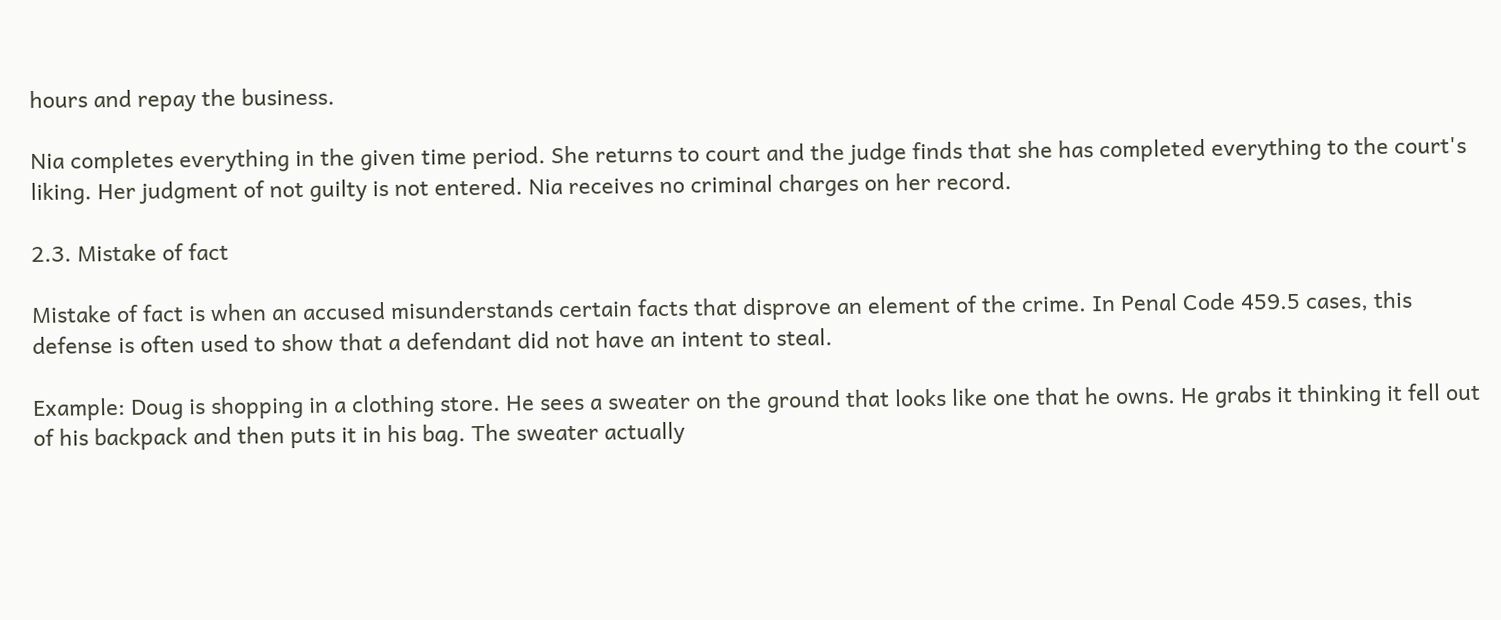hours and repay the business.

Nia completes everything in the given time period. She returns to court and the judge finds that she has completed everything to the court's liking. Her judgment of not guilty is not entered. Nia receives no criminal charges on her record.

2.3. Mistake of fact

Mistake of fact is when an accused misunderstands certain facts that disprove an element of the crime. In Penal Code 459.5 cases, this defense is often used to show that a defendant did not have an intent to steal.

Example: Doug is shopping in a clothing store. He sees a sweater on the ground that looks like one that he owns. He grabs it thinking it fell out of his backpack and then puts it in his bag. The sweater actually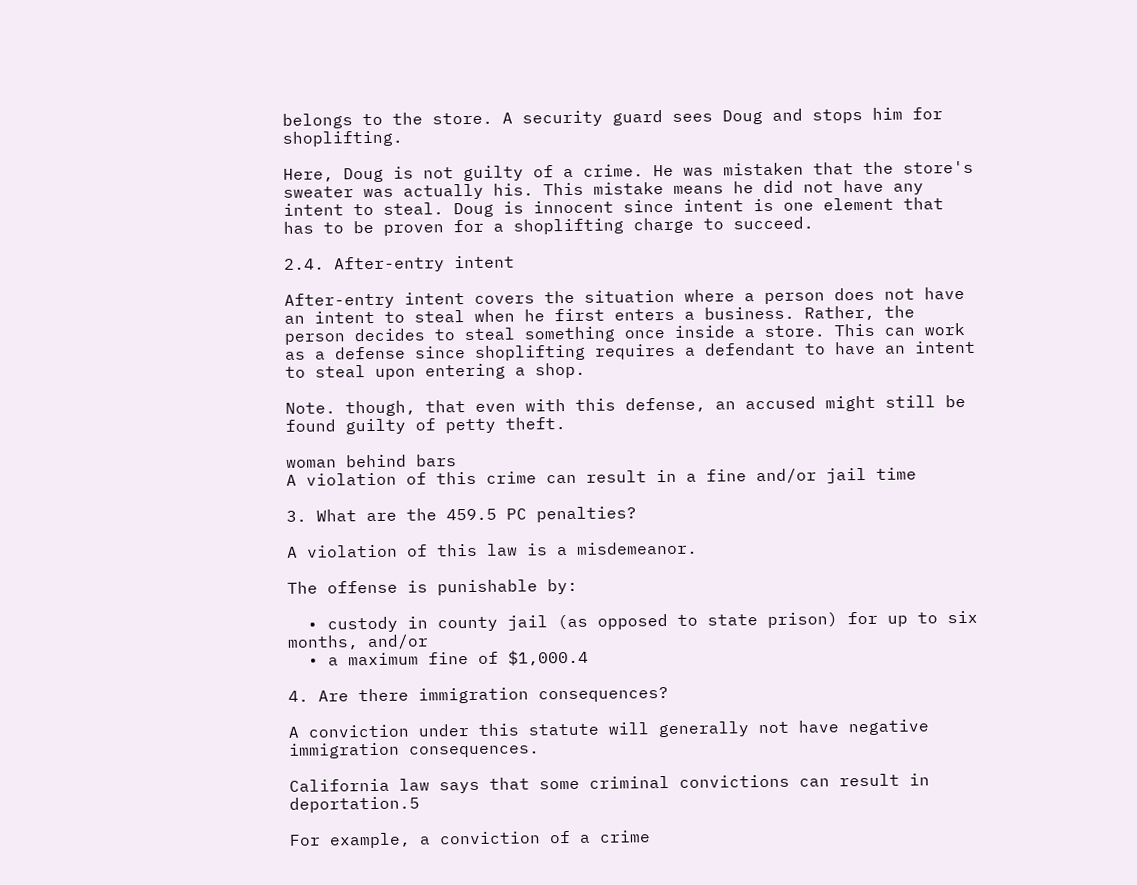belongs to the store. A security guard sees Doug and stops him for shoplifting.

Here, Doug is not guilty of a crime. He was mistaken that the store's sweater was actually his. This mistake means he did not have any intent to steal. Doug is innocent since intent is one element that has to be proven for a shoplifting charge to succeed.

2.4. After-entry intent

After-entry intent covers the situation where a person does not have an intent to steal when he first enters a business. Rather, the person decides to steal something once inside a store. This can work as a defense since shoplifting requires a defendant to have an intent to steal upon entering a shop.

Note. though, that even with this defense, an accused might still be found guilty of petty theft.

woman behind bars
A violation of this crime can result in a fine and/or jail time

3. What are the 459.5 PC penalties?

A violation of this law is a misdemeanor.

The offense is punishable by:

  • custody in county jail (as opposed to state prison) for up to six months, and/or
  • a maximum fine of $1,000.4

4. Are there immigration consequences?

A conviction under this statute will generally not have negative immigration consequences.

California law says that some criminal convictions can result in deportation.5

For example, a conviction of a crime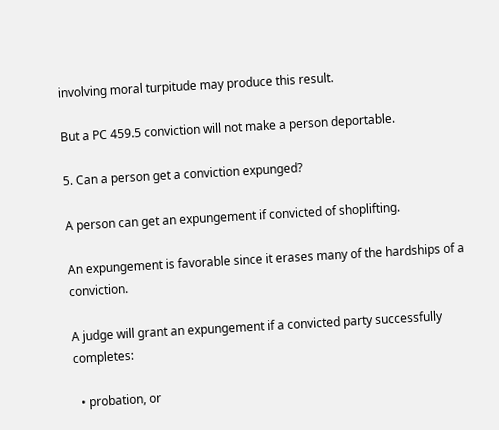involving moral turpitude may produce this result.

But a PC 459.5 conviction will not make a person deportable.

5. Can a person get a conviction expunged?

A person can get an expungement if convicted of shoplifting.

An expungement is favorable since it erases many of the hardships of a conviction.

A judge will grant an expungement if a convicted party successfully completes:

  • probation, or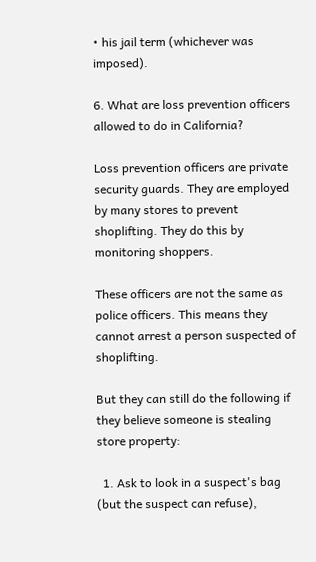• his jail term (whichever was imposed).

6. What are loss prevention officers allowed to do in California?

Loss prevention officers are private security guards. They are employed by many stores to prevent shoplifting. They do this by monitoring shoppers.

These officers are not the same as police officers. This means they cannot arrest a person suspected of shoplifting.

But they can still do the following if they believe someone is stealing store property:

  1. Ask to look in a suspect's bag (but the suspect can refuse),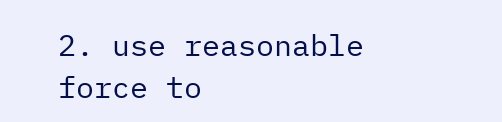2. use reasonable force to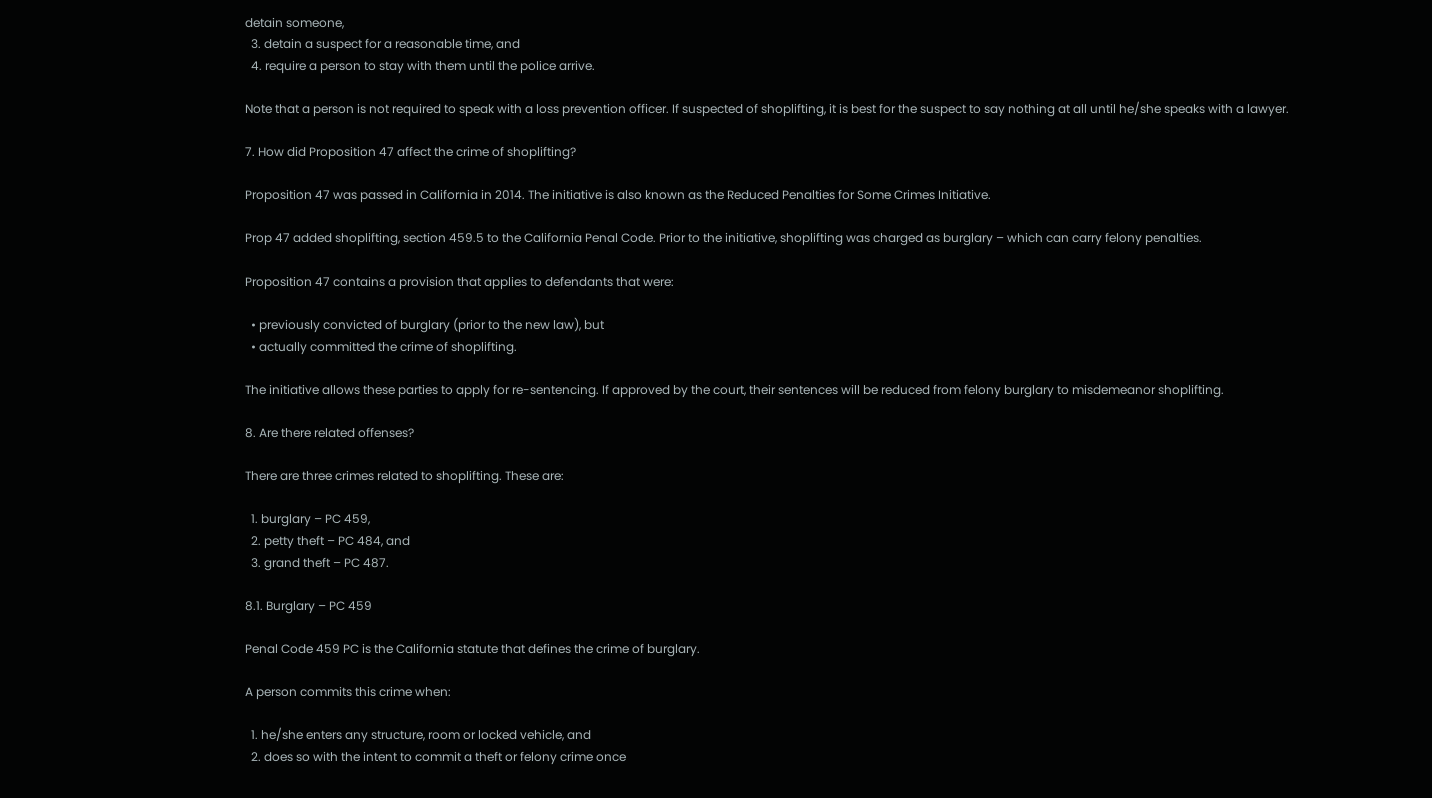detain someone,
  3. detain a suspect for a reasonable time, and
  4. require a person to stay with them until the police arrive.

Note that a person is not required to speak with a loss prevention officer. If suspected of shoplifting, it is best for the suspect to say nothing at all until he/she speaks with a lawyer.

7. How did Proposition 47 affect the crime of shoplifting?

Proposition 47 was passed in California in 2014. The initiative is also known as the Reduced Penalties for Some Crimes Initiative.

Prop 47 added shoplifting, section 459.5 to the California Penal Code. Prior to the initiative, shoplifting was charged as burglary – which can carry felony penalties.

Proposition 47 contains a provision that applies to defendants that were:

  • previously convicted of burglary (prior to the new law), but
  • actually committed the crime of shoplifting.

The initiative allows these parties to apply for re-sentencing. If approved by the court, their sentences will be reduced from felony burglary to misdemeanor shoplifting.

8. Are there related offenses?

There are three crimes related to shoplifting. These are:

  1. burglary – PC 459,
  2. petty theft – PC 484, and
  3. grand theft – PC 487.

8.1. Burglary – PC 459

Penal Code 459 PC is the California statute that defines the crime of burglary.

A person commits this crime when:

  1. he/she enters any structure, room or locked vehicle, and
  2. does so with the intent to commit a theft or felony crime once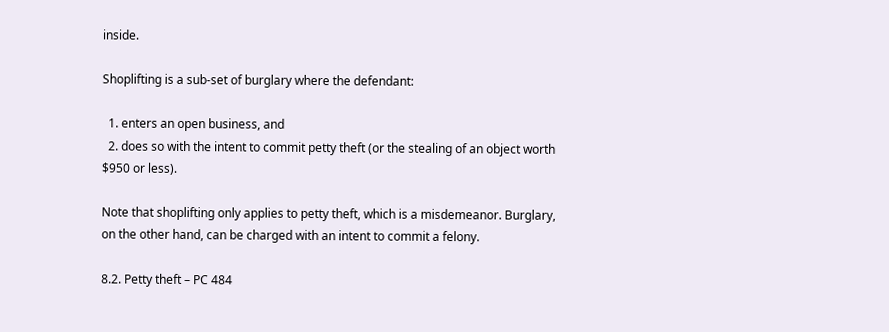inside.

Shoplifting is a sub-set of burglary where the defendant:

  1. enters an open business, and
  2. does so with the intent to commit petty theft (or the stealing of an object worth $950 or less).

Note that shoplifting only applies to petty theft, which is a misdemeanor. Burglary, on the other hand, can be charged with an intent to commit a felony.

8.2. Petty theft – PC 484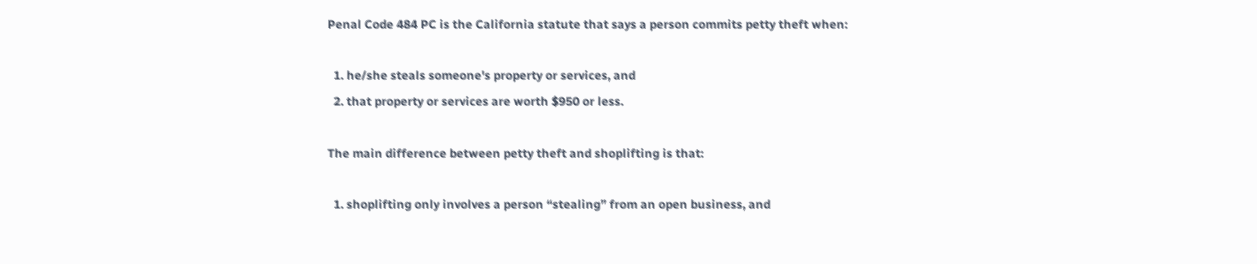Penal Code 484 PC is the California statute that says a person commits petty theft when:

  1. he/she steals someone's property or services, and
  2. that property or services are worth $950 or less.

The main difference between petty theft and shoplifting is that:

  1. shoplifting only involves a person “stealing” from an open business, and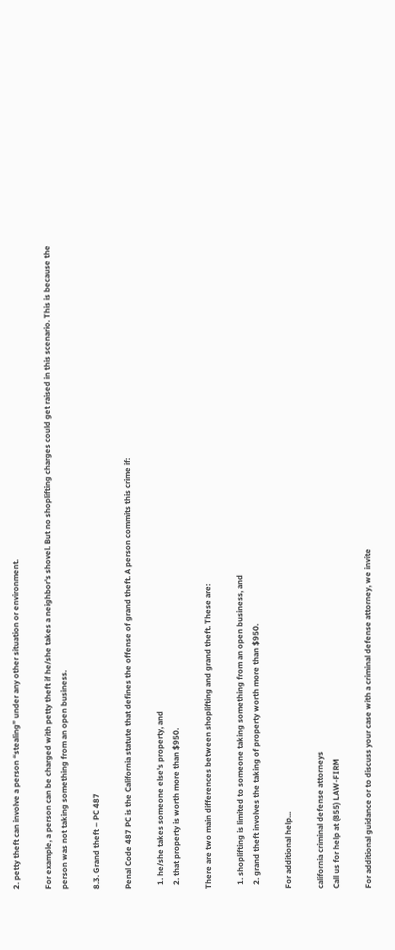2. petty theft can involve a person “stealing” under any other situation or environment.

For example, a person can be charged with petty theft if he/she takes a neighbor's shovel. But no shoplifting charges could get raised in this scenario. This is because the person was not taking something from an open business.

8.3. Grand theft – PC 487

Penal Code 487 PC is the California statute that defines the offense of grand theft. A person commits this crime if:

  1. he/she takes someone else's property, and
  2. that property is worth more than $950.

There are two main differences between shoplifting and grand theft. These are:

  1. shoplifting is limited to someone taking something from an open business, and
  2. grand theft involves the taking of property worth more than $950.

For additional help...

california criminal defense attorneys
Call us for help at (855) LAW-FIRM

For additional guidance or to discuss your case with a criminal defense attorney, we invite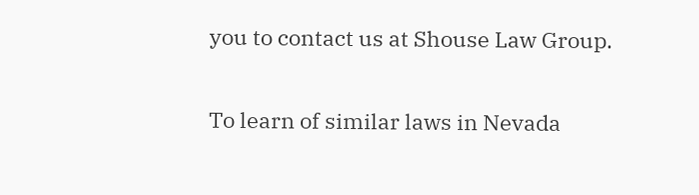you to contact us at Shouse Law Group.

To learn of similar laws in Nevada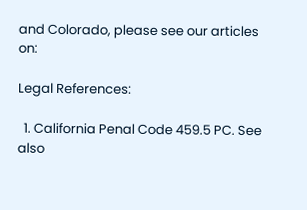and Colorado, please see our articles on:

Legal References:

  1. California Penal Code 459.5 PC. See also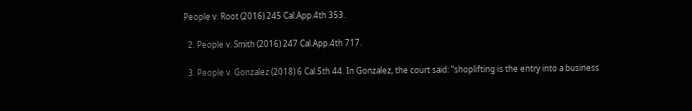People v. Root (2016) 245 Cal.App.4th 353.

  2. People v. Smith (2016) 247 Cal.App.4th 717.

  3. People v. Gonzalez (2018) 6 Cal.5th 44. In Gonzalez, the court said: “shoplifting is the entry into a business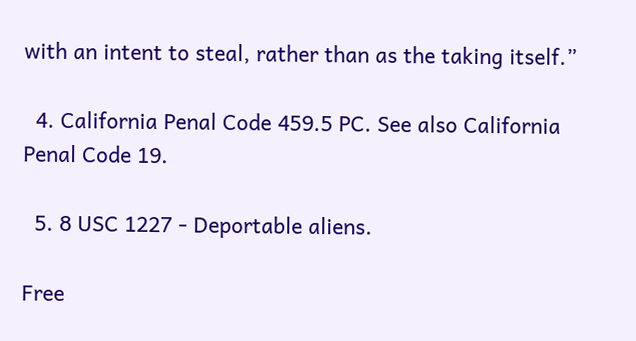with an intent to steal, rather than as the taking itself.”

  4. California Penal Code 459.5 PC. See also California Penal Code 19.

  5. 8 USC 1227 - Deportable aliens.

Free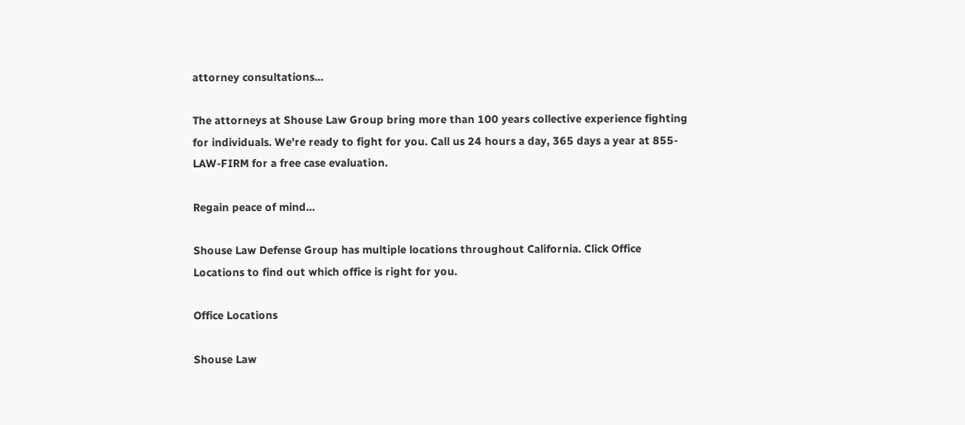attorney consultations...

The attorneys at Shouse Law Group bring more than 100 years collective experience fighting for individuals. We're ready to fight for you. Call us 24 hours a day, 365 days a year at 855-LAW-FIRM for a free case evaluation.

Regain peace of mind...

Shouse Law Defense Group has multiple locations throughout California. Click Office Locations to find out which office is right for you.

Office Locations

Shouse Law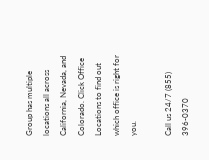Group has multiple locations all across California, Nevada, and Colorado. Click Office Locations to find out which office is right for you.

Call us 24/7 (855) 396-0370